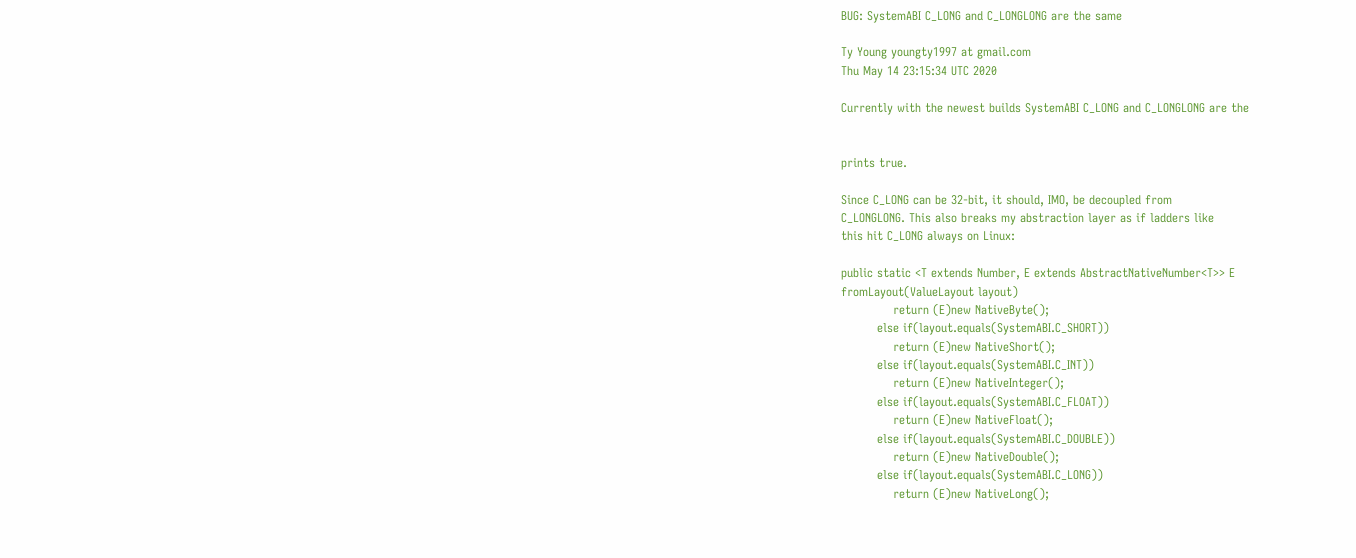BUG: SystemABI C_LONG and C_LONGLONG are the same

Ty Young youngty1997 at gmail.com
Thu May 14 23:15:34 UTC 2020

Currently with the newest builds SystemABI C_LONG and C_LONGLONG are the


prints true.

Since C_LONG can be 32-bit, it should, IMO, be decoupled from
C_LONGLONG. This also breaks my abstraction layer as if ladders like
this hit C_LONG always on Linux:

public static <T extends Number, E extends AbstractNativeNumber<T>> E
fromLayout(ValueLayout layout)
             return (E)new NativeByte();
         else if(layout.equals(SystemABI.C_SHORT))
             return (E)new NativeShort();
         else if(layout.equals(SystemABI.C_INT))
             return (E)new NativeInteger();
         else if(layout.equals(SystemABI.C_FLOAT))
             return (E)new NativeFloat();
         else if(layout.equals(SystemABI.C_DOUBLE))
             return (E)new NativeDouble();
         else if(layout.equals(SystemABI.C_LONG))
             return (E)new NativeLong();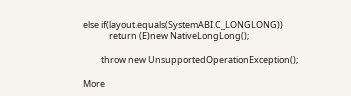else if(layout.equals(SystemABI.C_LONGLONG))
             return (E)new NativeLongLong();

         throw new UnsupportedOperationException();

More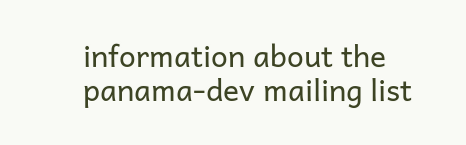information about the panama-dev mailing list